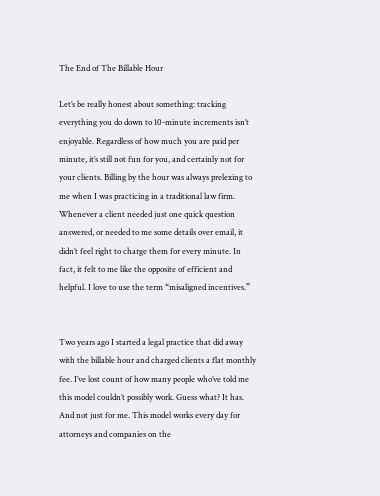The End of The Billable Hour

Let’s be really honest about something: tracking everything you do down to 10-minute increments isn’t enjoyable. Regardless of how much you are paid per minute, it’s still not fun for you, and certainly not for your clients. Billing by the hour was always prelexing to me when I was practicing in a traditional law firm. Whenever a client needed just one quick question answered, or needed to me some details over email, it didn’t feel right to charge them for every minute. In fact, it felt to me like the opposite of efficient and helpful. I love to use the term “misaligned incentives.”


Two years ago I started a legal practice that did away with the billable hour and charged clients a flat monthly fee. I’ve lost count of how many people who’ve told me this model couldn’t possibly work. Guess what? It has. And not just for me. This model works every day for attorneys and companies on the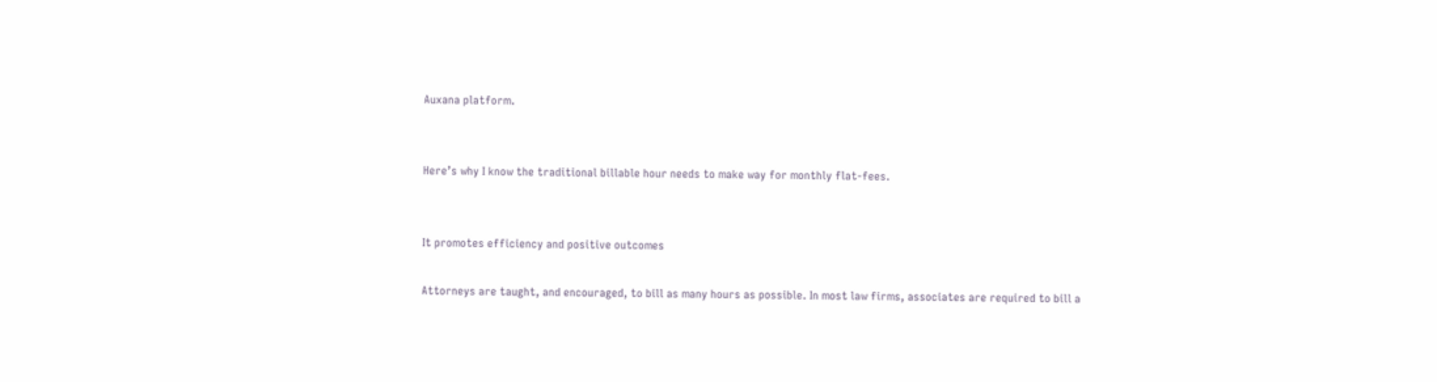Auxana platform.


Here’s why I know the traditional billable hour needs to make way for monthly flat-fees.


It promotes efficiency and positive outcomes

Attorneys are taught, and encouraged, to bill as many hours as possible. In most law firms, associates are required to bill a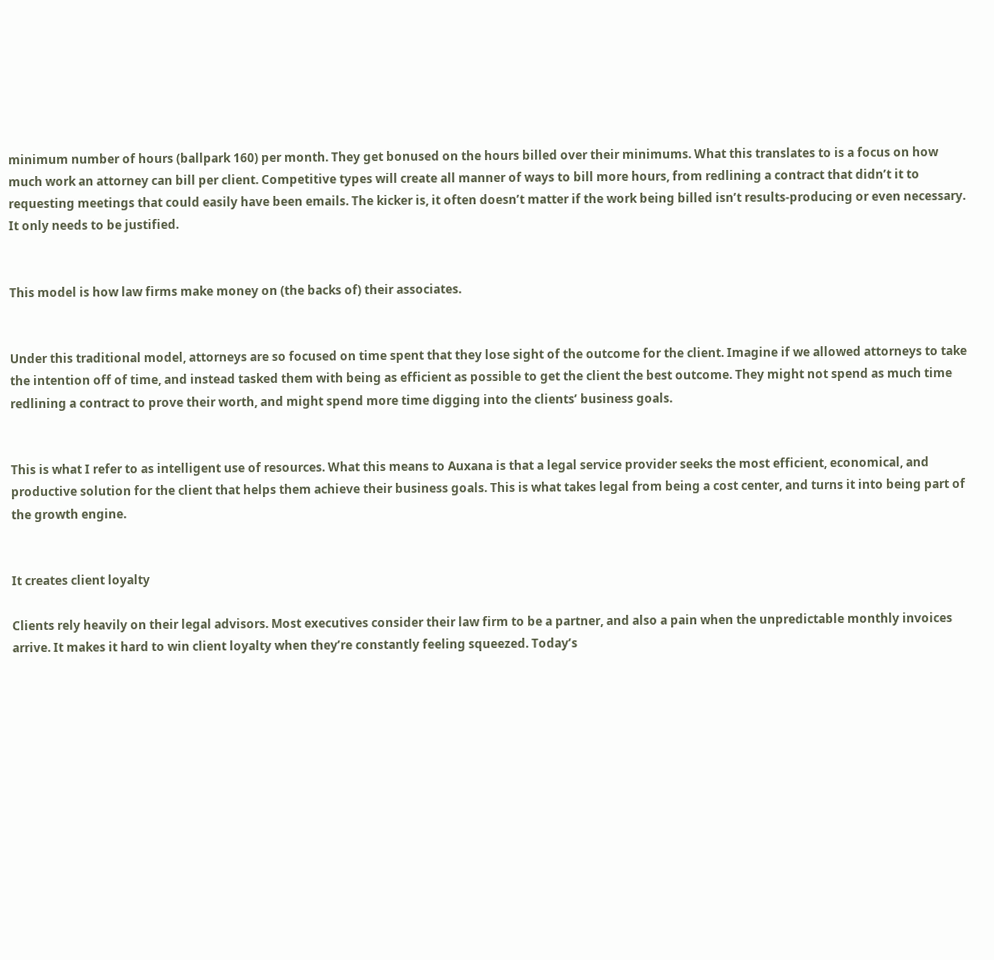minimum number of hours (ballpark 160) per month. They get bonused on the hours billed over their minimums. What this translates to is a focus on how much work an attorney can bill per client. Competitive types will create all manner of ways to bill more hours, from redlining a contract that didn’t it to requesting meetings that could easily have been emails. The kicker is, it often doesn’t matter if the work being billed isn’t results-producing or even necessary. It only needs to be justified.


This model is how law firms make money on (the backs of) their associates.


Under this traditional model, attorneys are so focused on time spent that they lose sight of the outcome for the client. Imagine if we allowed attorneys to take the intention off of time, and instead tasked them with being as efficient as possible to get the client the best outcome. They might not spend as much time redlining a contract to prove their worth, and might spend more time digging into the clients’ business goals.


This is what I refer to as intelligent use of resources. What this means to Auxana is that a legal service provider seeks the most efficient, economical, and productive solution for the client that helps them achieve their business goals. This is what takes legal from being a cost center, and turns it into being part of the growth engine.


It creates client loyalty

Clients rely heavily on their legal advisors. Most executives consider their law firm to be a partner, and also a pain when the unpredictable monthly invoices arrive. It makes it hard to win client loyalty when they’re constantly feeling squeezed. Today’s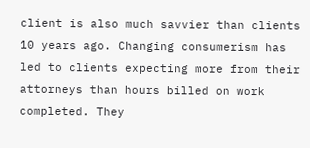client is also much savvier than clients 10 years ago. Changing consumerism has led to clients expecting more from their attorneys than hours billed on work completed. They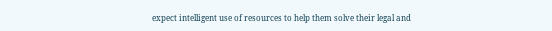expect intelligent use of resources to help them solve their legal and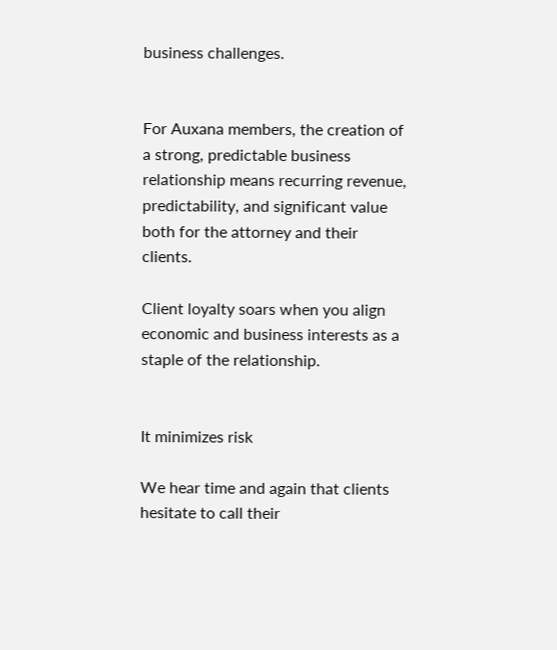business challenges.


For Auxana members, the creation of a strong, predictable business relationship means recurring revenue, predictability, and significant value both for the attorney and their clients.

Client loyalty soars when you align economic and business interests as a staple of the relationship.


It minimizes risk

We hear time and again that clients hesitate to call their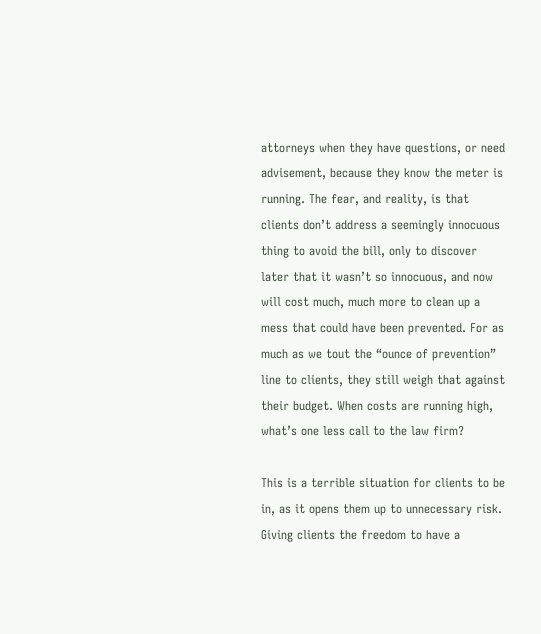attorneys when they have questions, or need advisement, because they know the meter is running. The fear, and reality, is that clients don’t address a seemingly innocuous thing to avoid the bill, only to discover later that it wasn’t so innocuous, and now will cost much, much more to clean up a mess that could have been prevented. For as much as we tout the “ounce of prevention” line to clients, they still weigh that against their budget. When costs are running high, what’s one less call to the law firm?

This is a terrible situation for clients to be in, as it opens them up to unnecessary risk. Giving clients the freedom to have a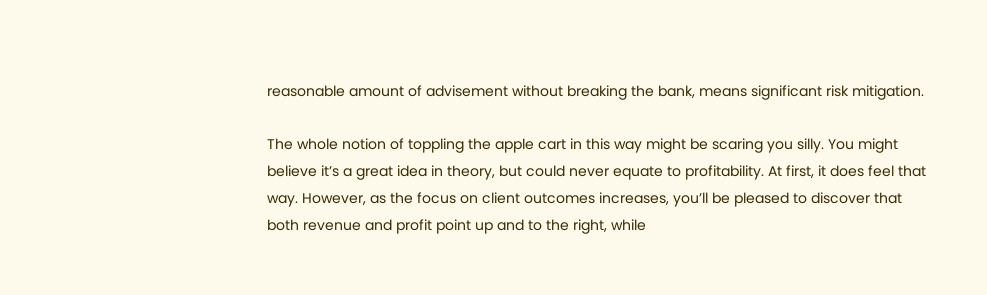reasonable amount of advisement without breaking the bank, means significant risk mitigation.

The whole notion of toppling the apple cart in this way might be scaring you silly. You might believe it’s a great idea in theory, but could never equate to profitability. At first, it does feel that way. However, as the focus on client outcomes increases, you’ll be pleased to discover that both revenue and profit point up and to the right, while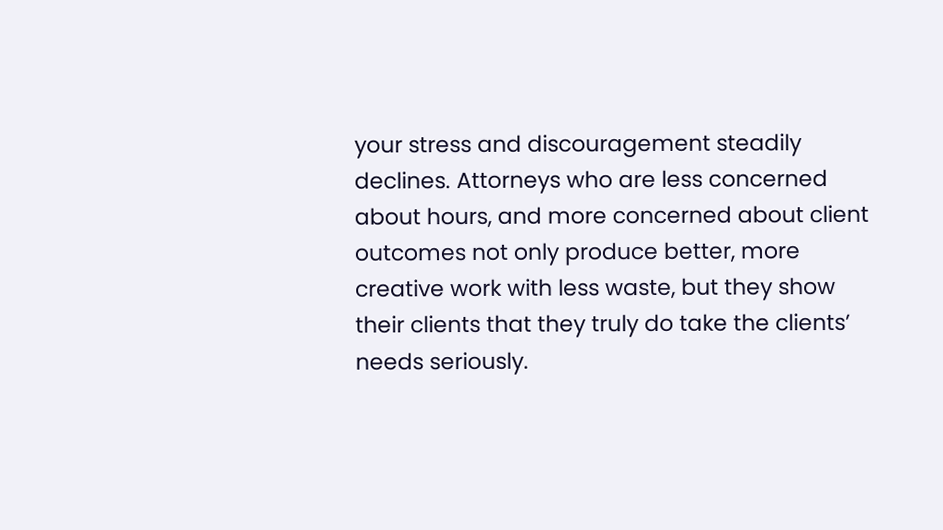your stress and discouragement steadily declines. Attorneys who are less concerned about hours, and more concerned about client outcomes not only produce better, more creative work with less waste, but they show their clients that they truly do take the clients’ needs seriously.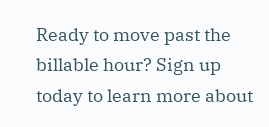Ready to move past the billable hour? Sign up today to learn more about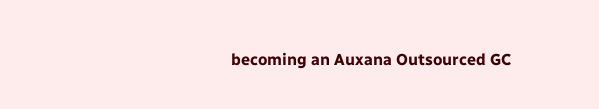becoming an Auxana Outsourced GC